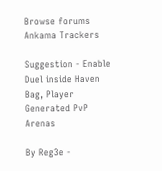Browse forums
Ankama Trackers

Suggestion - Enable Duel inside Haven Bag, Player Generated PvP Arenas

By Reg3e -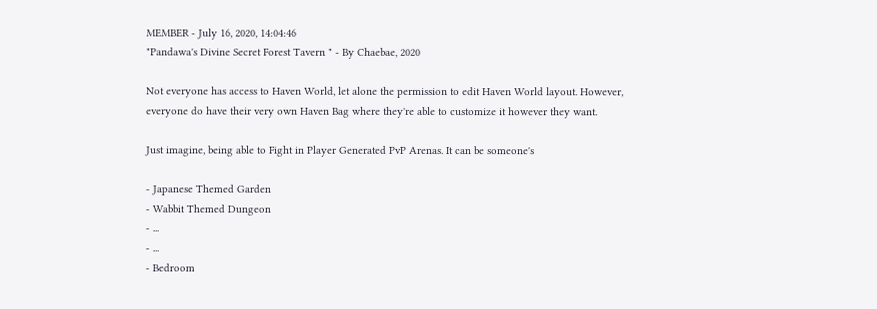MEMBER - July 16, 2020, 14:04:46
"Pandawa's Divine Secret Forest Tavern " - By Chaebae, 2020

Not everyone has access to Haven World, let alone the permission to edit Haven World layout. However, everyone do have their very own Haven Bag where they're able to customize it however they want.

Just imagine, being able to Fight in Player Generated PvP Arenas. It can be someone's

- Japanese Themed Garden
- Wabbit Themed Dungeon
- ...
- ...
- Bedroom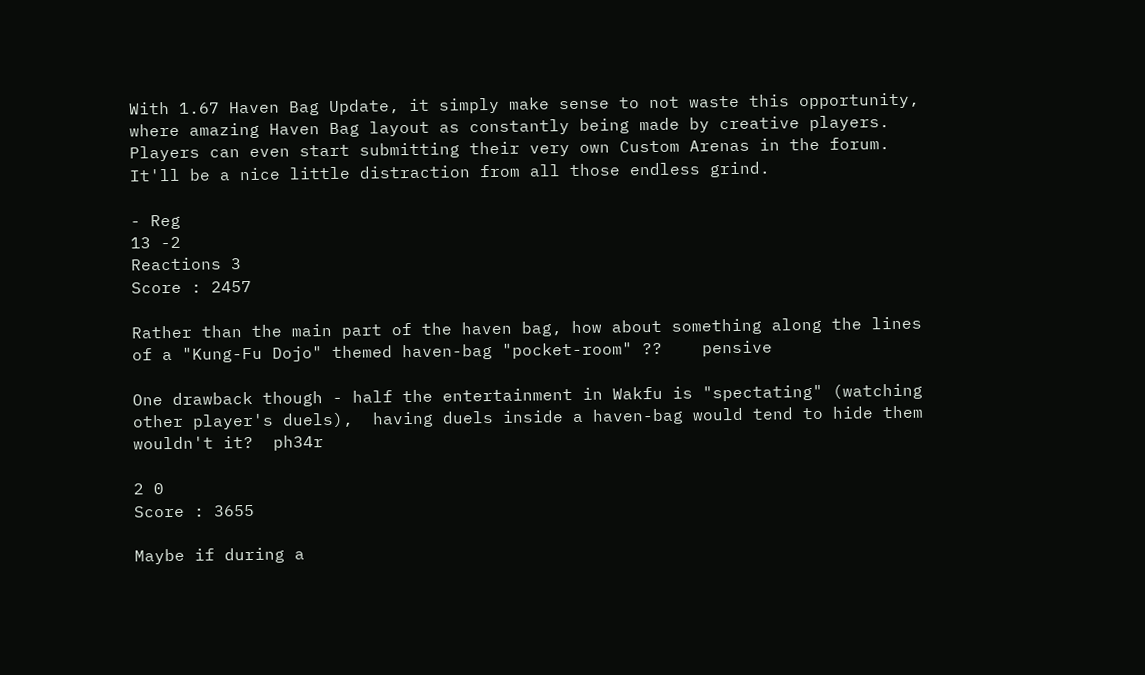With 1.67 Haven Bag Update, it simply make sense to not waste this opportunity, where amazing Haven Bag layout as constantly being made by creative players. Players can even start submitting their very own Custom Arenas in the forum. It'll be a nice little distraction from all those endless grind.

- Reg
13 -2
Reactions 3
Score : 2457

Rather than the main part of the haven bag, how about something along the lines of a "Kung-Fu Dojo" themed haven-bag "pocket-room" ??    pensive

One drawback though - half the entertainment in Wakfu is "spectating" (watching other player's duels),  having duels inside a haven-bag would tend to hide them wouldn't it?  ph34r

2 0
Score : 3655

Maybe if during a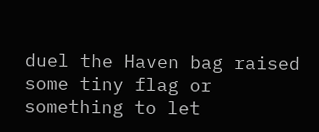duel the Haven bag raised some tiny flag or something to let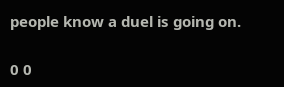people know a duel is going on.

0 0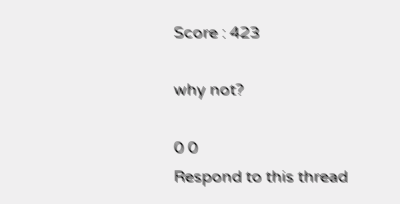Score : 423

why not?

0 0
Respond to this thread